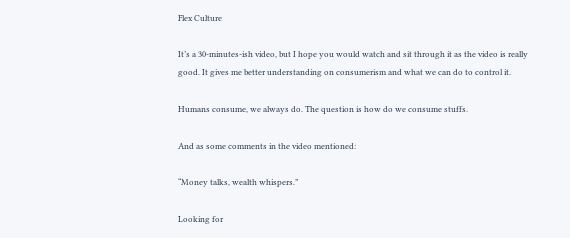Flex Culture

It’s a 30-minutes-ish video, but I hope you would watch and sit through it as the video is really good. It gives me better understanding on consumerism and what we can do to control it.

Humans consume, we always do. The question is how do we consume stuffs.

And as some comments in the video mentioned:

“Money talks, wealth whispers.”

Looking for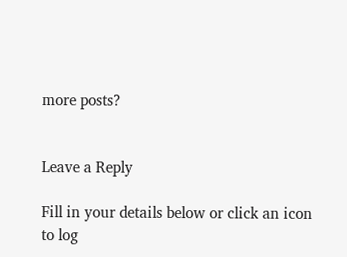more posts?


Leave a Reply

Fill in your details below or click an icon to log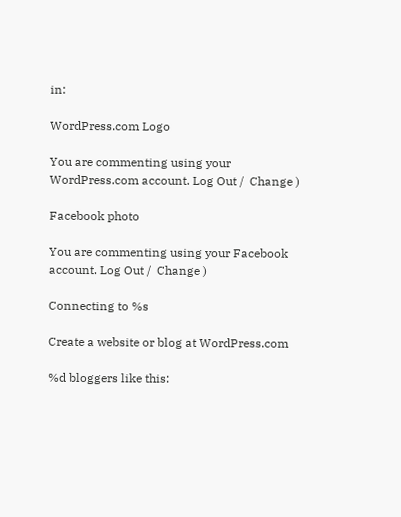in:

WordPress.com Logo

You are commenting using your WordPress.com account. Log Out /  Change )

Facebook photo

You are commenting using your Facebook account. Log Out /  Change )

Connecting to %s

Create a website or blog at WordPress.com

%d bloggers like this: